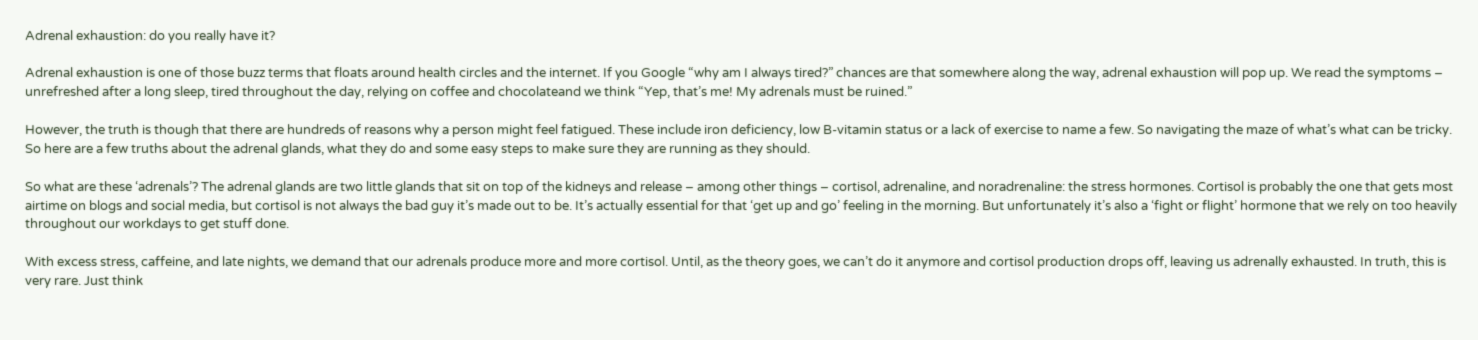Adrenal exhaustion: do you really have it?

Adrenal exhaustion is one of those buzz terms that floats around health circles and the internet. If you Google “why am I always tired?” chances are that somewhere along the way, adrenal exhaustion will pop up. We read the symptoms – unrefreshed after a long sleep, tired throughout the day, relying on coffee and chocolateand we think “Yep, that’s me! My adrenals must be ruined.”

However, the truth is though that there are hundreds of reasons why a person might feel fatigued. These include iron deficiency, low B-vitamin status or a lack of exercise to name a few. So navigating the maze of what’s what can be tricky. So here are a few truths about the adrenal glands, what they do and some easy steps to make sure they are running as they should.

So what are these ‘adrenals’? The adrenal glands are two little glands that sit on top of the kidneys and release – among other things – cortisol, adrenaline, and noradrenaline: the stress hormones. Cortisol is probably the one that gets most airtime on blogs and social media, but cortisol is not always the bad guy it’s made out to be. It’s actually essential for that ‘get up and go’ feeling in the morning. But unfortunately it’s also a ‘fight or flight’ hormone that we rely on too heavily throughout our workdays to get stuff done.

With excess stress, caffeine, and late nights, we demand that our adrenals produce more and more cortisol. Until, as the theory goes, we can’t do it anymore and cortisol production drops off, leaving us adrenally exhausted. In truth, this is very rare. Just think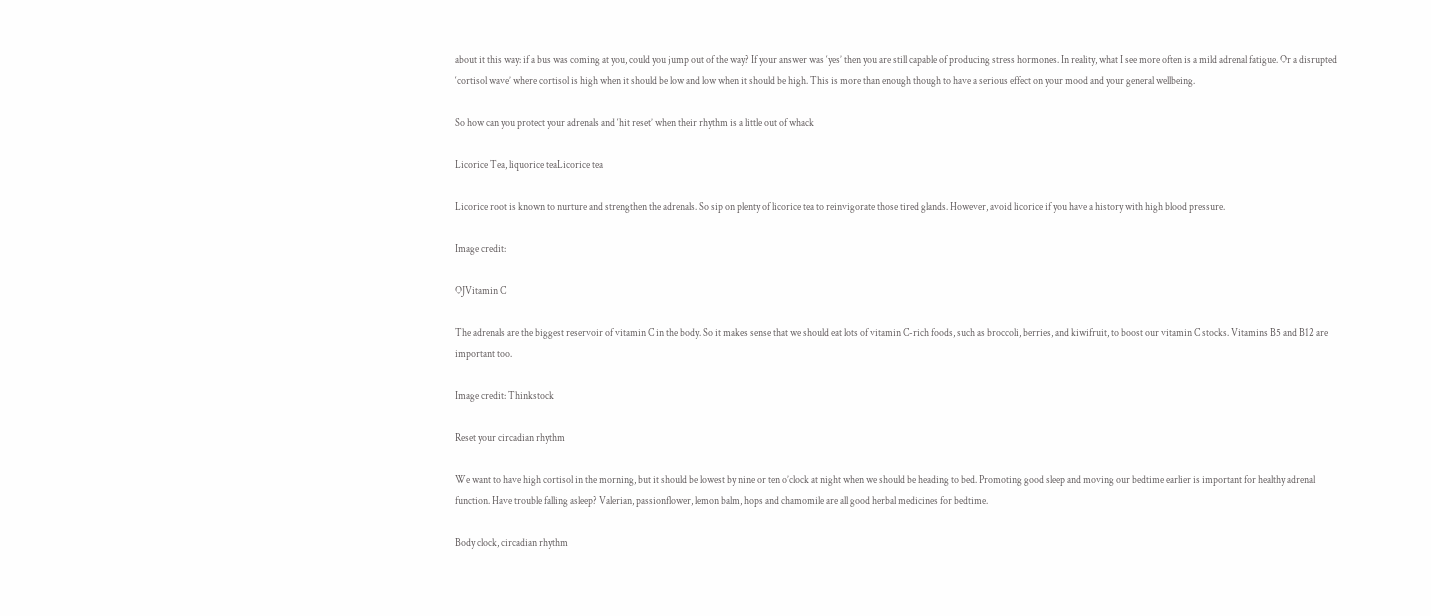about it this way: if a bus was coming at you, could you jump out of the way? If your answer was ‘yes’ then you are still capable of producing stress hormones. In reality, what I see more often is a mild adrenal fatigue. Or a disrupted ‘cortisol wave’ where cortisol is high when it should be low and low when it should be high. This is more than enough though to have a serious effect on your mood and your general wellbeing.

So how can you protect your adrenals and ‘hit reset’ when their rhythm is a little out of whack

Licorice Tea, liquorice teaLicorice tea

Licorice root is known to nurture and strengthen the adrenals. So sip on plenty of licorice tea to reinvigorate those tired glands. However, avoid licorice if you have a history with high blood pressure.

Image credit:

OJVitamin C

The adrenals are the biggest reservoir of vitamin C in the body. So it makes sense that we should eat lots of vitamin C-rich foods, such as broccoli, berries, and kiwifruit, to boost our vitamin C stocks. Vitamins B5 and B12 are important too.

Image credit: Thinkstock

Reset your circadian rhythm

We want to have high cortisol in the morning, but it should be lowest by nine or ten o’clock at night when we should be heading to bed. Promoting good sleep and moving our bedtime earlier is important for healthy adrenal function. Have trouble falling asleep? Valerian, passionflower, lemon balm, hops and chamomile are all good herbal medicines for bedtime.

Body clock, circadian rhythm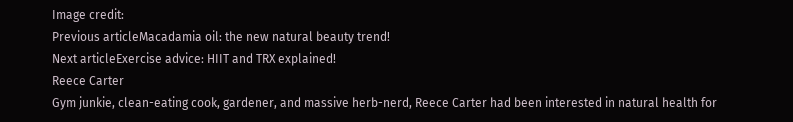Image credit:
Previous articleMacadamia oil: the new natural beauty trend!
Next articleExercise advice: HIIT and TRX explained!
Reece Carter
Gym junkie, clean-eating cook, gardener, and massive herb-nerd, Reece Carter had been interested in natural health for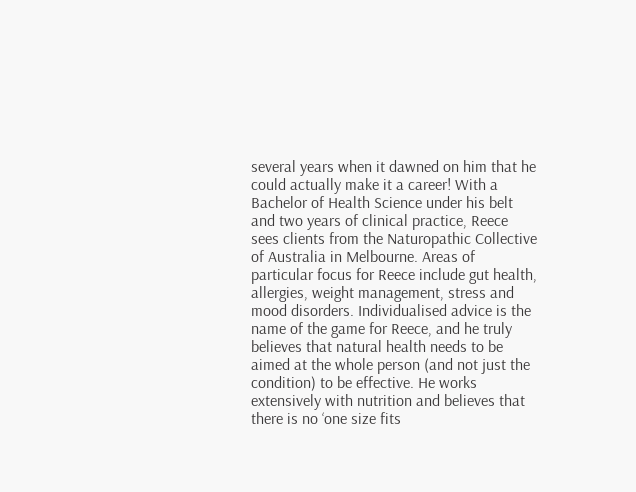several years when it dawned on him that he could actually make it a career! With a Bachelor of Health Science under his belt and two years of clinical practice, Reece sees clients from the Naturopathic Collective of Australia in Melbourne. Areas of particular focus for Reece include gut health, allergies, weight management, stress and mood disorders. Individualised advice is the name of the game for Reece, and he truly believes that natural health needs to be aimed at the whole person (and not just the condition) to be effective. He works extensively with nutrition and believes that there is no ‘one size fits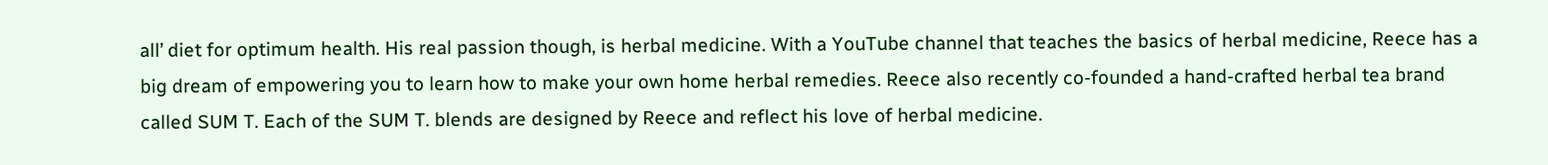all’ diet for optimum health. His real passion though, is herbal medicine. With a YouTube channel that teaches the basics of herbal medicine, Reece has a big dream of empowering you to learn how to make your own home herbal remedies. Reece also recently co-founded a hand-crafted herbal tea brand called SUM T. Each of the SUM T. blends are designed by Reece and reflect his love of herbal medicine.